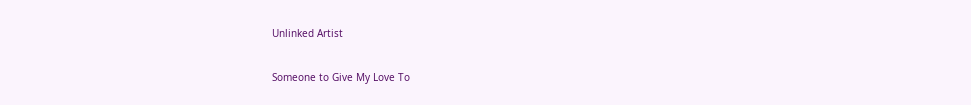Unlinked Artist

Someone to Give My Love To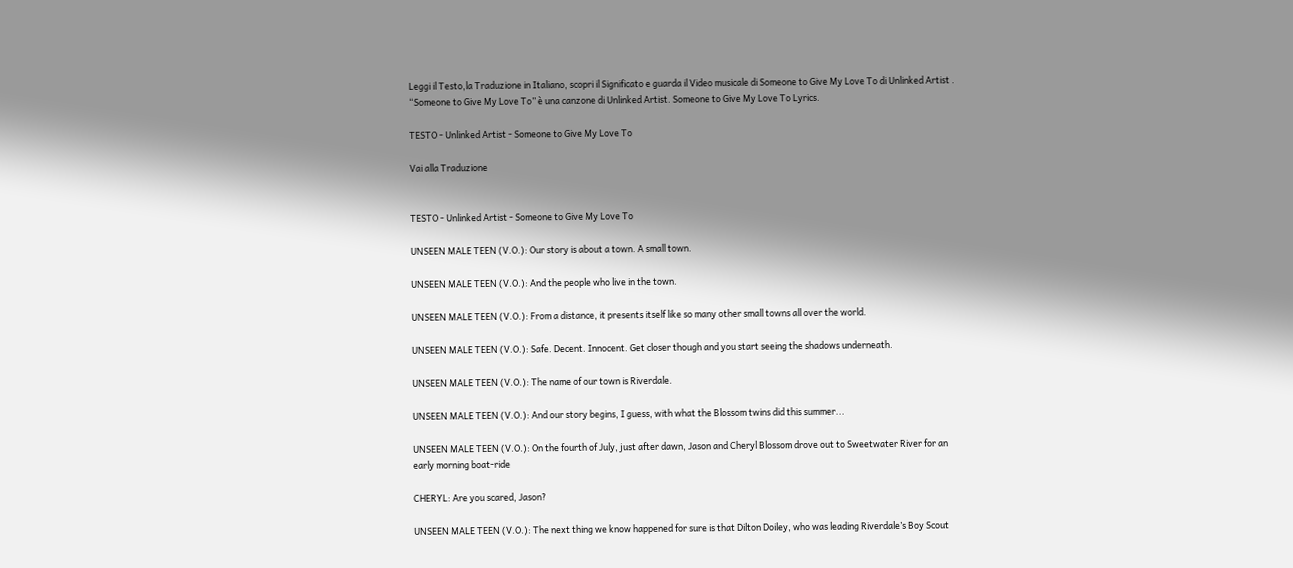Leggi il Testo,la Traduzione in Italiano, scopri il Significato e guarda il Video musicale di Someone to Give My Love To di Unlinked Artist . “Someone to Give My Love To” è una canzone di Unlinked Artist. Someone to Give My Love To Lyrics.

TESTO - Unlinked Artist - Someone to Give My Love To

Vai alla Traduzione


TESTO - Unlinked Artist - Someone to Give My Love To

UNSEEN MALE TEEN (V.O.): Our story is about a town. A small town.

UNSEEN MALE TEEN (V.O.): And the people who live in the town.

UNSEEN MALE TEEN (V.O.): From a distance, it presents itself like so many other small towns all over the world.

UNSEEN MALE TEEN (V.O.): Safe. Decent. Innocent. Get closer though and you start seeing the shadows underneath.

UNSEEN MALE TEEN (V.O.): The name of our town is Riverdale.

UNSEEN MALE TEEN (V.O.): And our story begins, I guess, with what the Blossom twins did this summer...

UNSEEN MALE TEEN (V.O.): On the fourth of July, just after dawn, Jason and Cheryl Blossom drove out to Sweetwater River for an early morning boat-ride

CHERYL: Are you scared, Jason?

UNSEEN MALE TEEN (V.O.): The next thing we know happened for sure is that Dilton Doiley, who was leading Riverdale’s Boy Scout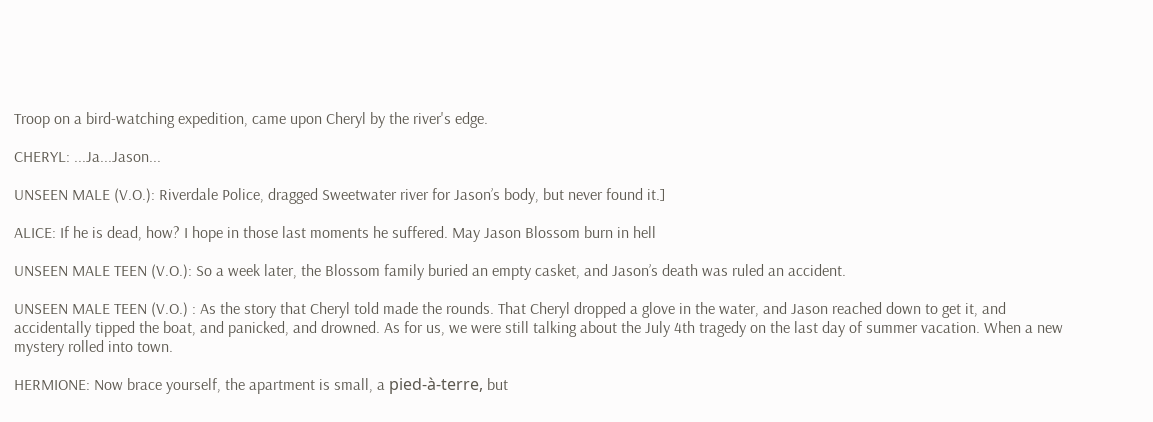Troop on a bird-watching expedition, came upon Cheryl by the river's edge.

CHERYL: ...Ja...Jason...

UNSEEN MALE (V.O.): Riverdale Police, dragged Sweetwater river for Jason’s body, but never found it.]

ALICE: If he is dead, how? I hope in those last moments he suffered. May Jason Blossom burn in hell

UNSEEN MALE TEEN (V.O.): So a week later, the Blossom family buried an empty casket, and Jason’s death was ruled an accident.

UNSEEN MALE TEEN (V.O.) : As the story that Cheryl told made the rounds. That Cheryl dropped a glove in the water, and Jason reached down to get it, and accidentally tipped the boat, and panicked, and drowned. As for us, we were still talking about the July 4th tragedy on the last day of summer vacation. When a new mystery rolled into town.

HERMIONE: Now brace yourself, the apartment is small, a pied-à-terre, but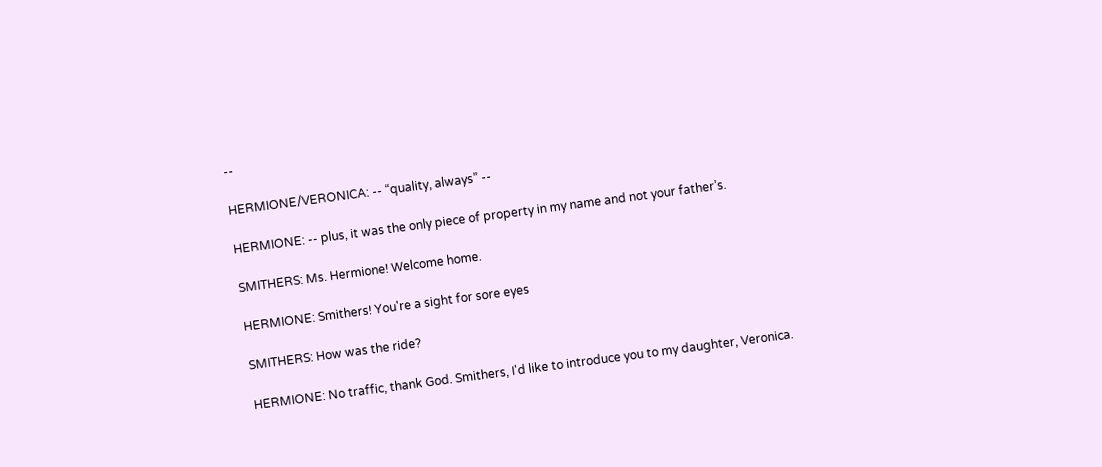--

HERMIONE/VERONICA: -- “quality, always” --

HERMIONE: -- plus, it was the only piece of property in my name and not your father’s.

SMITHERS: Ms. Hermione! Welcome home.

HERMIONE: Smithers! You're a sight for sore eyes

SMITHERS: How was the ride?

HERMIONE: No traffic, thank God. Smithers, I'd like to introduce you to my daughter, Veronica.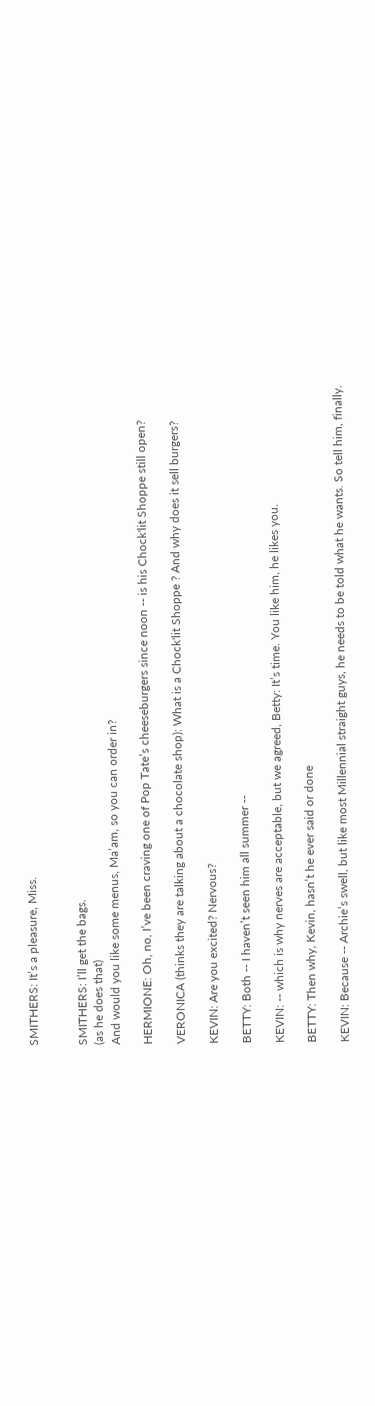SMITHERS: It’s a pleasure, Miss.


SMITHERS: I’ll get the bags.
(as he does that)
And would you like some menus, Ma’am, so you can order in?

HERMIONE: Oh, no, I’ve been craving one of Pop Tate’s cheeseburgers since noon -- is his Chock'lit Shoppe still open?

VERONICA (thinks they are talking about a chocolate shop): What is a Chock'lit Shoppe ? And why does it sell burgers?

KEVIN: Are you excited? Nervous?

BETTY: Both -- I haven’t seen him all summer --

KEVIN: -- which is why nerves are acceptable, but we agreed, Betty: It’s time. You like him, he likes you.

BETTY: Then why, Kevin, hasn’t he ever said or done

KEVIN: Because -- Archie’s swell, but like most Millennial straight guys, he needs to be told what he wants. So tell him, finally.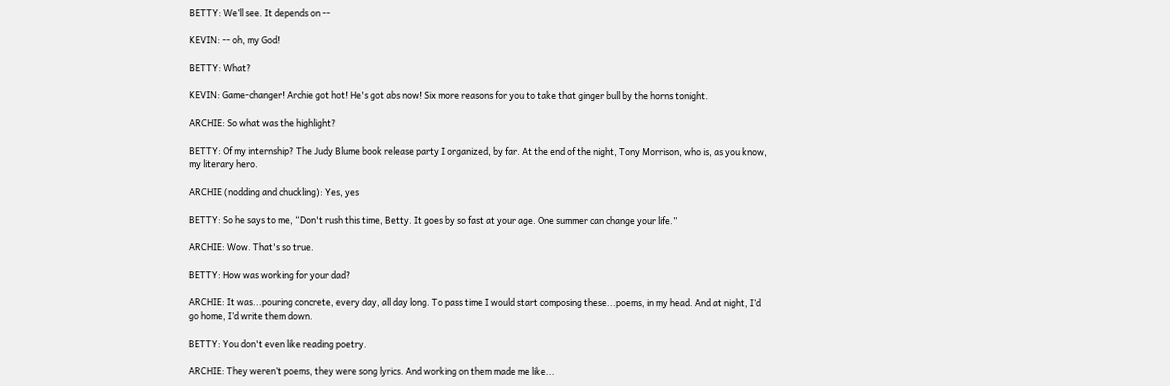BETTY: We’ll see. It depends on --

KEVIN: -- oh, my God!

BETTY: What?

KEVIN: Game-changer! Archie got hot! He's got abs now! Six more reasons for you to take that ginger bull by the horns tonight.

ARCHIE: So what was the highlight?

BETTY: Of my internship? The Judy Blume book release party I organized, by far. At the end of the night, Tony Morrison, who is, as you know, my literary hero.

ARCHIE (nodding and chuckling): Yes, yes

BETTY: So he says to me, “Don't rush this time, Betty. It goes by so fast at your age. One summer can change your life.”

ARCHIE: Wow. That's so true.

BETTY: How was working for your dad?

ARCHIE: It was...pouring concrete, every day, all day long. To pass time I would start composing these...poems, in my head. And at night, I’d go home, I’d write them down.

BETTY: You don't even like reading poetry.

ARCHIE: They weren’t poems, they were song lyrics. And working on them made me like...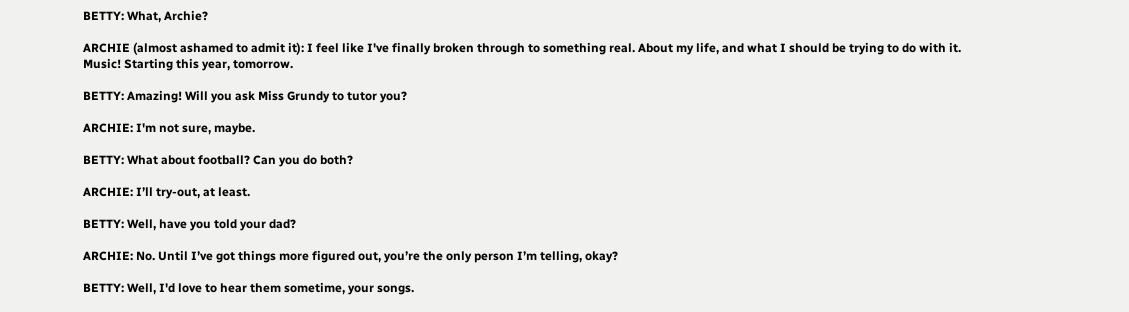BETTY: What, Archie?

ARCHIE (almost ashamed to admit it): I feel like I've finally broken through to something real. About my life, and what I should be trying to do with it. Music! Starting this year, tomorrow.

BETTY: Amazing! Will you ask Miss Grundy to tutor you?

ARCHIE: I'm not sure, maybe.

BETTY: What about football? Can you do both?

ARCHIE: I’ll try-out, at least.

BETTY: Well, have you told your dad?

ARCHIE: No. Until I’ve got things more figured out, you’re the only person I’m telling, okay?

BETTY: Well, I'd love to hear them sometime, your songs.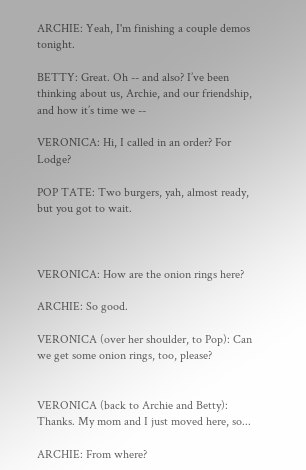ARCHIE: Yeah, I'm finishing a couple demos tonight.

BETTY: Great. Oh -- and also? I’ve been thinking about us, Archie, and our friendship, and how it’s time we --

VERONICA: Hi, I called in an order? For Lodge?

POP TATE: Two burgers, yah, almost ready, but you got to wait.



VERONICA: How are the onion rings here?

ARCHIE: So good.

VERONICA (over her shoulder, to Pop): Can we get some onion rings, too, please?


VERONICA (back to Archie and Betty): Thanks. My mom and I just moved here, so...

ARCHIE: From where?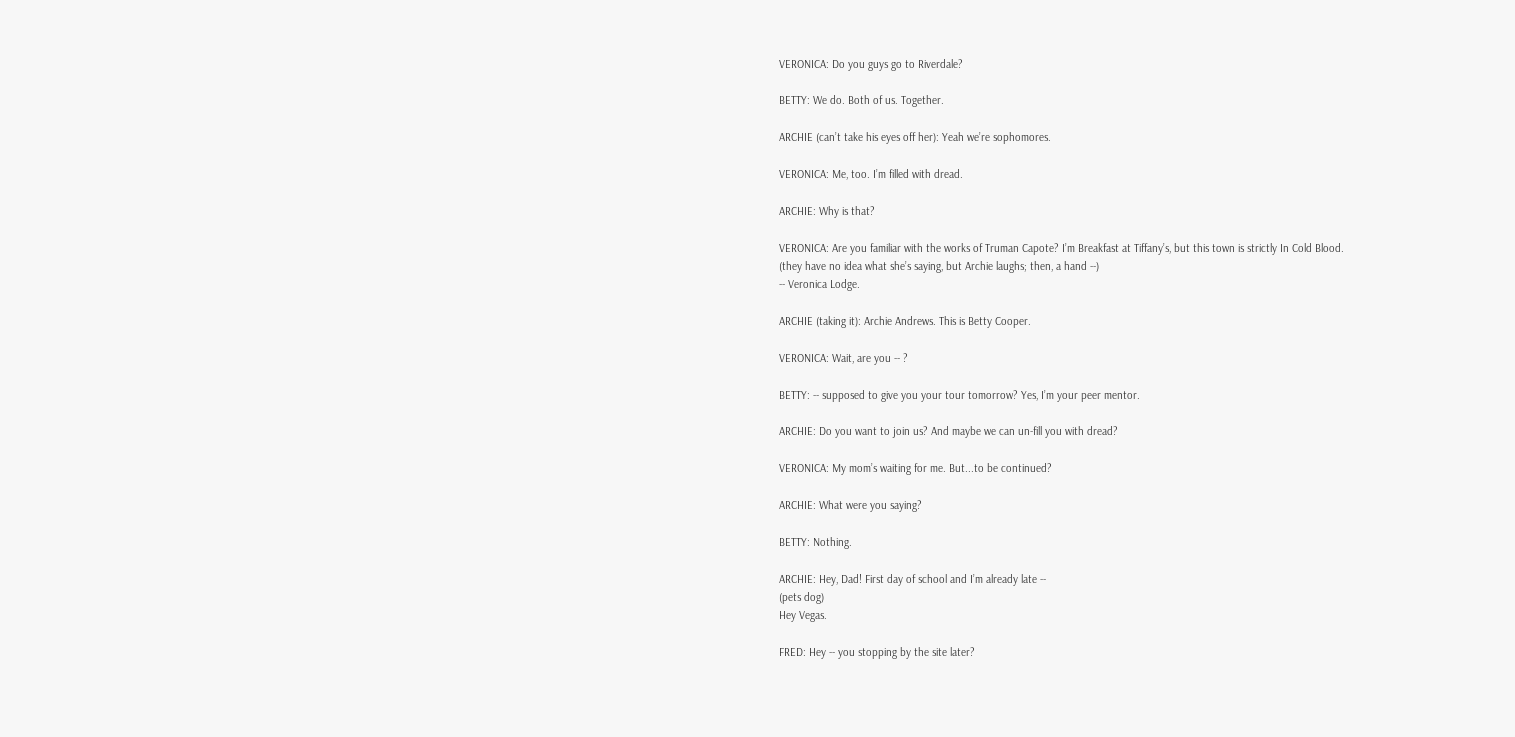VERONICA: Do you guys go to Riverdale?

BETTY: We do. Both of us. Together.

ARCHIE (can’t take his eyes off her): Yeah we’re sophomores.

VERONICA: Me, too. I’m filled with dread.

ARCHIE: Why is that?

VERONICA: Are you familiar with the works of Truman Capote? I’m Breakfast at Tiffany’s, but this town is strictly In Cold Blood.
(they have no idea what she’s saying, but Archie laughs; then, a hand --)
-- Veronica Lodge.

ARCHIE (taking it): Archie Andrews. This is Betty Cooper.

VERONICA: Wait, are you -- ?

BETTY: -- supposed to give you your tour tomorrow? Yes, I’m your peer mentor.

ARCHIE: Do you want to join us? And maybe we can un-fill you with dread?

VERONICA: My mom’s waiting for me. But...to be continued?

ARCHIE: What were you saying?

BETTY: Nothing.

ARCHIE: Hey, Dad! First day of school and I’m already late --
(pets dog)
Hey Vegas.

FRED: Hey -- you stopping by the site later?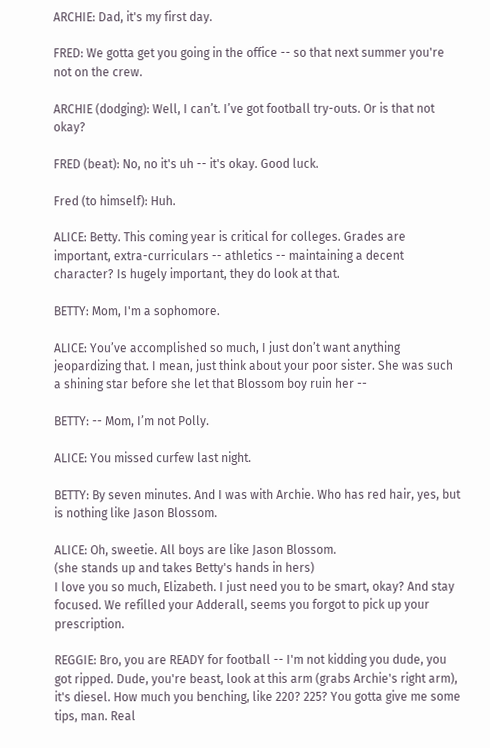ARCHIE: Dad, it's my first day.

FRED: We gotta get you going in the office -- so that next summer you're not on the crew.

ARCHIE (dodging): Well, I can’t. I’ve got football try-outs. Or is that not okay?

FRED (beat): No, no it's uh -- it's okay. Good luck.

Fred (to himself): Huh.

ALICE: Betty. This coming year is critical for colleges. Grades are important, extra-curriculars -- athletics -- maintaining a decent character? Is hugely important, they do look at that.

BETTY: Mom, I'm a sophomore.

ALICE: You’ve accomplished so much, I just don’t want anything jeopardizing that. I mean, just think about your poor sister. She was such a shining star before she let that Blossom boy ruin her --

BETTY: -- Mom, I’m not Polly.

ALICE: You missed curfew last night.

BETTY: By seven minutes. And I was with Archie. Who has red hair, yes, but is nothing like Jason Blossom.

ALICE: Oh, sweetie. All boys are like Jason Blossom.
(she stands up and takes Betty's hands in hers)
I love you so much, Elizabeth. I just need you to be smart, okay? And stay focused. We refilled your Adderall, seems you forgot to pick up your prescription.

REGGIE: Bro, you are READY for football -- I'm not kidding you dude, you got ripped. Dude, you're beast, look at this arm (grabs Archie's right arm), it's diesel. How much you benching, like 220? 225? You gotta give me some tips, man. Real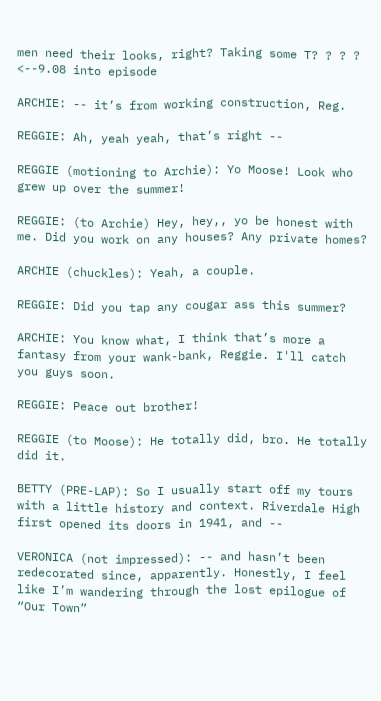men need their looks, right? Taking some T? ? ? ? <--9.08 into episode

ARCHIE: -- it’s from working construction, Reg.

REGGIE: Ah, yeah yeah, that’s right --

REGGIE (motioning to Archie): Yo Moose! Look who grew up over the summer!

REGGIE: (to Archie) Hey, hey,, yo be honest with me. Did you work on any houses? Any private homes?

ARCHIE (chuckles): Yeah, a couple.

REGGIE: Did you tap any cougar ass this summer?

ARCHIE: You know what, I think that’s more a fantasy from your wank-bank, Reggie. I'll catch you guys soon.

REGGIE: Peace out brother!

REGGIE (to Moose): He totally did, bro. He totally did it.

BETTY (PRE-LAP): So I usually start off my tours with a little history and context. Riverdale High first opened its doors in 1941, and --

VERONICA (not impressed): -- and hasn’t been redecorated since, apparently. Honestly, I feel like I’m wandering through the lost epilogue of “Our Town”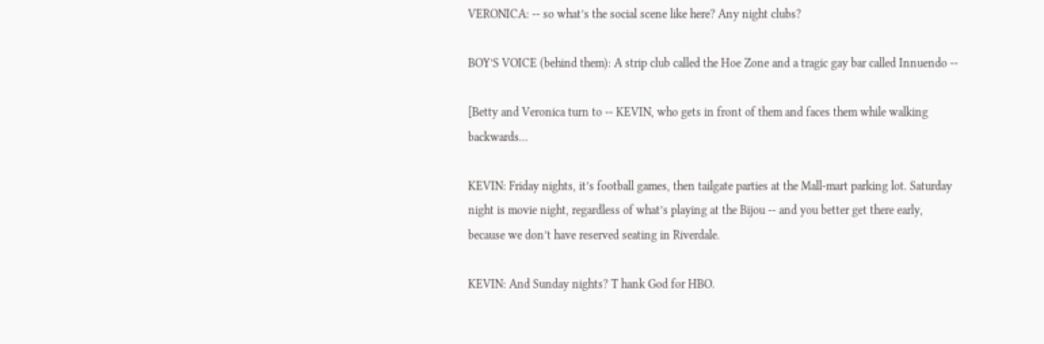VERONICA: -- so what’s the social scene like here? Any night clubs?

BOY’S VOICE (behind them): A strip club called the Hoe Zone and a tragic gay bar called Innuendo --

[Betty and Veronica turn to -- KEVIN, who gets in front of them and faces them while walking backwards...

KEVIN: Friday nights, it’s football games, then tailgate parties at the Mall-mart parking lot. Saturday night is movie night, regardless of what’s playing at the Bijou -- and you better get there early, because we don’t have reserved seating in Riverdale.

KEVIN: And Sunday nights? T hank God for HBO.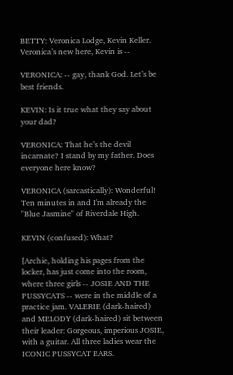BETTY: Veronica Lodge, Kevin Keller. Veronica’s new here, Kevin is --

VERONICA: -- gay, thank God. Let’s be best friends.

KEVIN: Is it true what they say about your dad?

VERONICA: That he’s the devil incarnate? I stand by my father. Does everyone here know?

VERONICA (sarcastically): Wonderful! Ten minutes in and I'm already the "Blue Jasmine" of Riverdale High.

KEVIN (confused): What?

[Archie, holding his pages from the locker, has just come into the room, where three girls -- JOSIE AND THE PUSSYCATS -- were in the middle of a practice jam. VALERIE (dark-haired) and MELODY (dark-haired) sit between their leader: Gorgeous, imperious JOSIE, with a guitar. All three ladies wear the ICONIC PUSSYCAT EARS.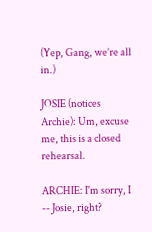(Yep, Gang, we’re all in.)

JOSIE (notices Archie): Um, excuse me, this is a closed rehearsal.

ARCHIE: I'm sorry, I -- Josie, right?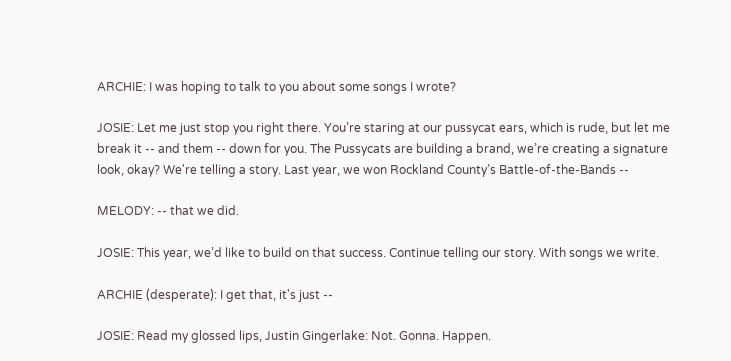ARCHIE: I was hoping to talk to you about some songs I wrote?

JOSIE: Let me just stop you right there. You’re staring at our pussycat ears, which is rude, but let me break it -- and them -- down for you. The Pussycats are building a brand, we’re creating a signature look, okay? We're telling a story. Last year, we won Rockland County’s Battle-of-the-Bands --

MELODY: -- that we did.

JOSIE: This year, we’d like to build on that success. Continue telling our story. With songs we write.

ARCHIE (desperate): I get that, it's just --

JOSIE: Read my glossed lips, Justin Gingerlake: Not. Gonna. Happen.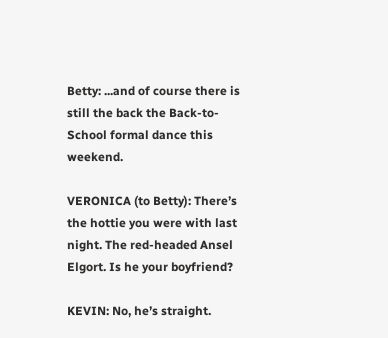Betty: ...and of course there is still the back the Back-to-School formal dance this weekend.

VERONICA (to Betty): There’s the hottie you were with last night. The red-headed Ansel Elgort. Is he your boyfriend?

KEVIN: No, he’s straight.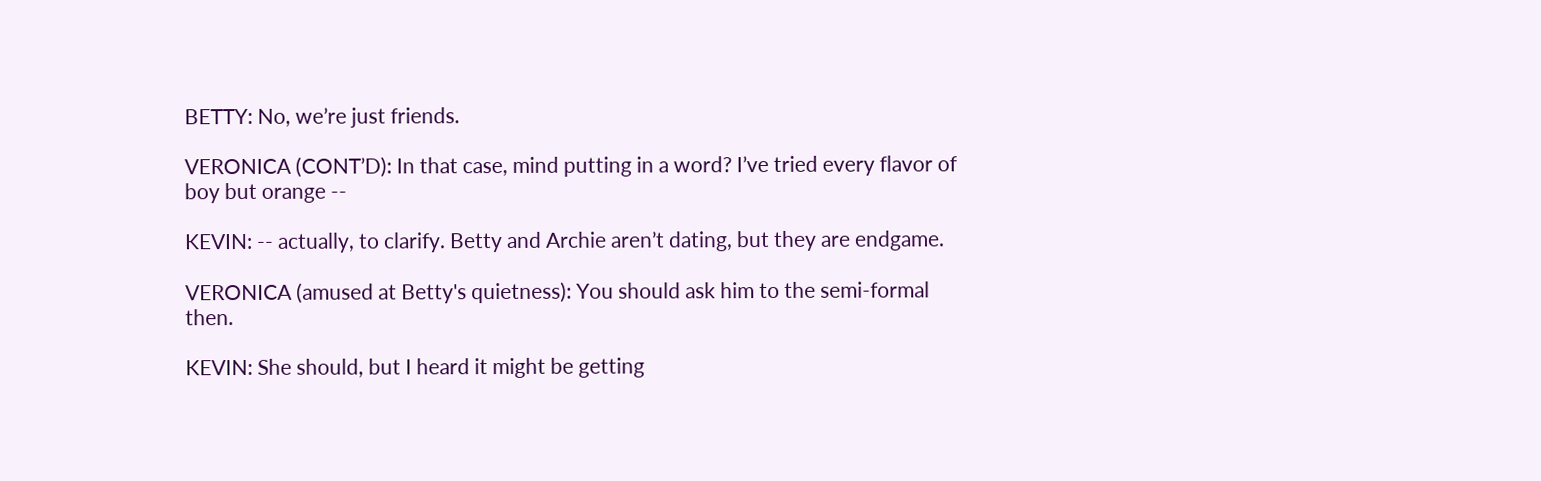BETTY: No, we’re just friends.

VERONICA (CONT’D): In that case, mind putting in a word? I’ve tried every flavor of boy but orange --

KEVIN: -- actually, to clarify. Betty and Archie aren’t dating, but they are endgame.

VERONICA (amused at Betty's quietness): You should ask him to the semi-formal then.

KEVIN: She should, but I heard it might be getting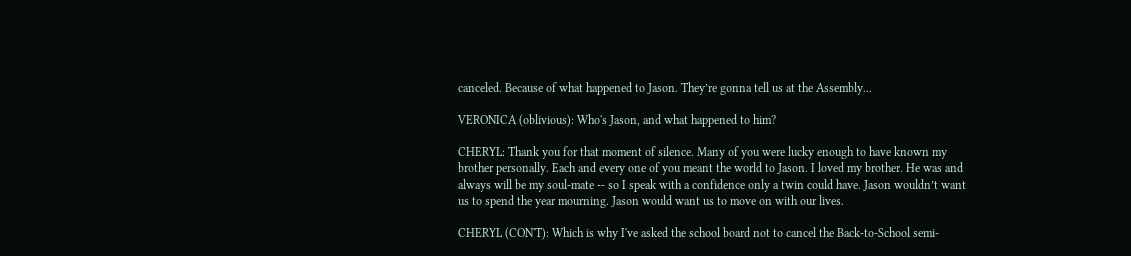canceled. Because of what happened to Jason. They’re gonna tell us at the Assembly...

VERONICA (oblivious): Who's Jason, and what happened to him?

CHERYL: Thank you for that moment of silence. Many of you were lucky enough to have known my brother personally. Each and every one of you meant the world to Jason. I loved my brother. He was and always will be my soul-mate -- so I speak with a confidence only a twin could have. Jason wouldn’t want us to spend the year mourning. Jason would want us to move on with our lives.

CHERYL (CON'T): Which is why I've asked the school board not to cancel the Back-to-School semi-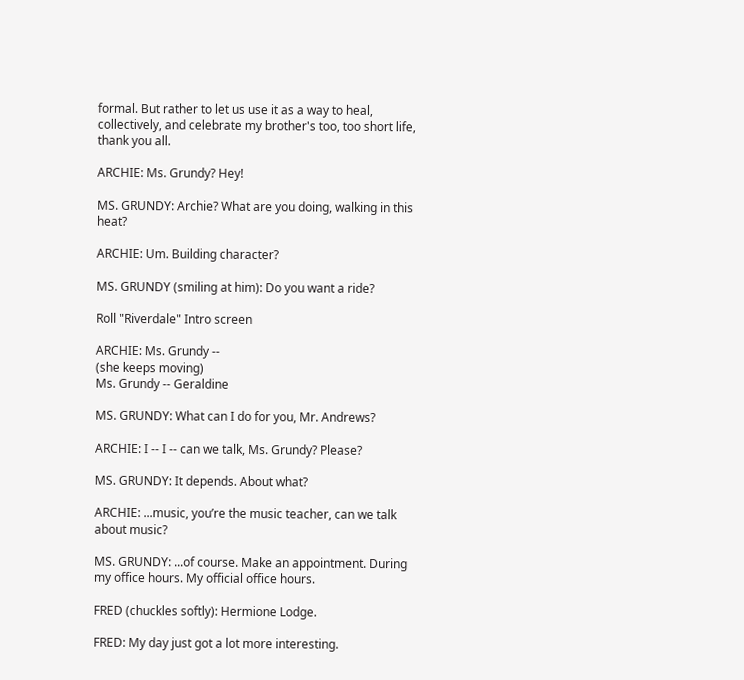formal. But rather to let us use it as a way to heal, collectively, and celebrate my brother's too, too short life, thank you all.

ARCHIE: Ms. Grundy? Hey!

MS. GRUNDY: Archie? What are you doing, walking in this heat?

ARCHIE: Um. Building character?

MS. GRUNDY (smiling at him): Do you want a ride?

Roll "Riverdale" Intro screen

ARCHIE: Ms. Grundy --
(she keeps moving)
Ms. Grundy -- Geraldine

MS. GRUNDY: What can I do for you, Mr. Andrews?

ARCHIE: I -- I -- can we talk, Ms. Grundy? Please?

MS. GRUNDY: It depends. About what?

ARCHIE: ...music, you’re the music teacher, can we talk about music?

MS. GRUNDY: ...of course. Make an appointment. During
my office hours. My official office hours.

FRED (chuckles softly): Hermione Lodge.

FRED: My day just got a lot more interesting.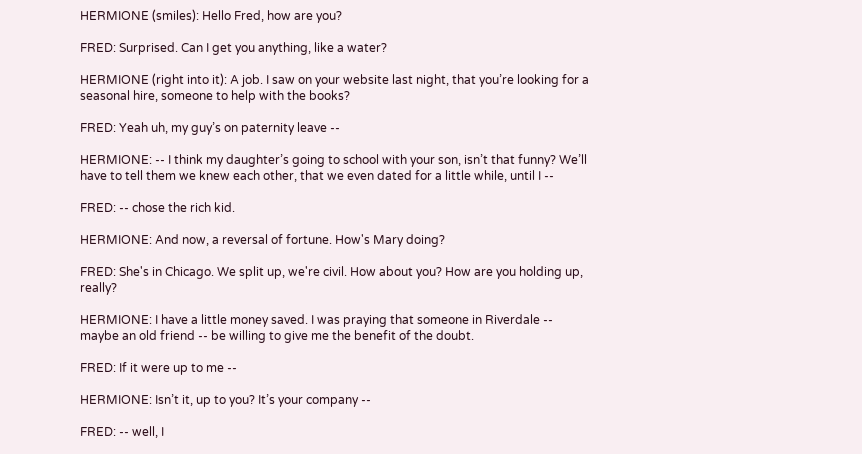HERMIONE (smiles): Hello Fred, how are you?

FRED: Surprised. Can I get you anything, like a water?

HERMIONE (right into it): A job. I saw on your website last night, that you’re looking for a seasonal hire, someone to help with the books?

FRED: Yeah uh, my guy’s on paternity leave --

HERMIONE: -- I think my daughter’s going to school with your son, isn’t that funny? We’ll have to tell them we knew each other, that we even dated for a little while, until I --

FRED: -- chose the rich kid.

HERMIONE: And now, a reversal of fortune. How's Mary doing?

FRED: She's in Chicago. We split up, we're civil. How about you? How are you holding up, really?

HERMIONE: I have a little money saved. I was praying that someone in Riverdale -- maybe an old friend -- be willing to give me the benefit of the doubt.

FRED: If it were up to me --

HERMIONE: Isn’t it, up to you? It’s your company --

FRED: -- well, I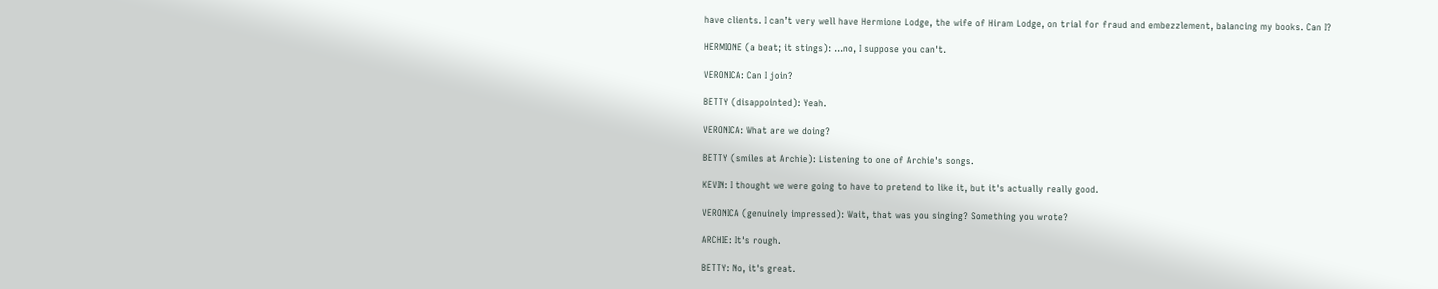have clients. I can’t very well have Hermione Lodge, the wife of Hiram Lodge, on trial for fraud and embezzlement, balancing my books. Can I?

HERMIONE (a beat; it stings): ...no, I suppose you can't.

VERONICA: Can I join?

BETTY (disappointed): Yeah.

VERONICA: What are we doing?

BETTY (smiles at Archie): Listening to one of Archie's songs.

KEVIN: I thought we were going to have to pretend to like it, but it's actually really good.

VERONICA (genuinely impressed): Wait, that was you singing? Something you wrote?

ARCHIE: It's rough.

BETTY: No, it's great.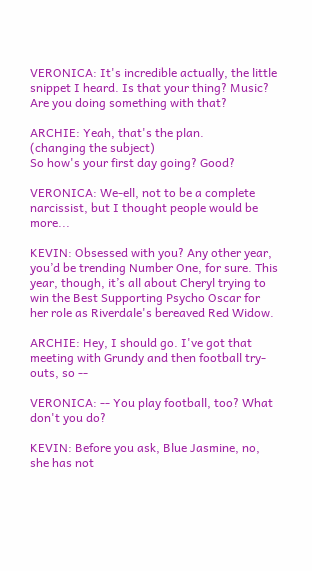VERONICA: It's incredible actually, the little snippet I heard. Is that your thing? Music? Are you doing something with that?

ARCHIE: Yeah, that's the plan.
(changing the subject)
So how's your first day going? Good?

VERONICA: We-ell, not to be a complete narcissist, but I thought people would be more...

KEVIN: Obsessed with you? Any other year, you’d be trending Number One, for sure. This year, though, it’s all about Cheryl trying to win the Best Supporting Psycho Oscar for her role as Riverdale's bereaved Red Widow.

ARCHIE: Hey, I should go. I've got that meeting with Grundy and then football try-outs, so --

VERONICA: -- You play football, too? What don't you do?

KEVIN: Before you ask, Blue Jasmine, no, she has not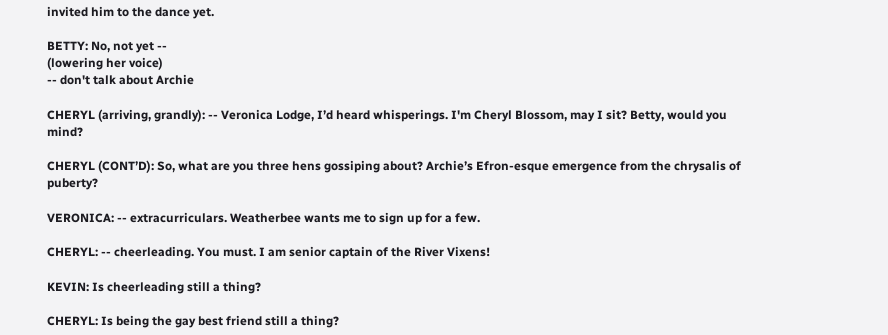invited him to the dance yet.

BETTY: No, not yet --
(lowering her voice)
-- don't talk about Archie

CHERYL (arriving, grandly): -- Veronica Lodge, I’d heard whisperings. I'm Cheryl Blossom, may I sit? Betty, would you mind?

CHERYL (CONT’D): So, what are you three hens gossiping about? Archie’s Efron-esque emergence from the chrysalis of puberty?

VERONICA: -- extracurriculars. Weatherbee wants me to sign up for a few.

CHERYL: -- cheerleading. You must. I am senior captain of the River Vixens!

KEVIN: Is cheerleading still a thing?

CHERYL: Is being the gay best friend still a thing?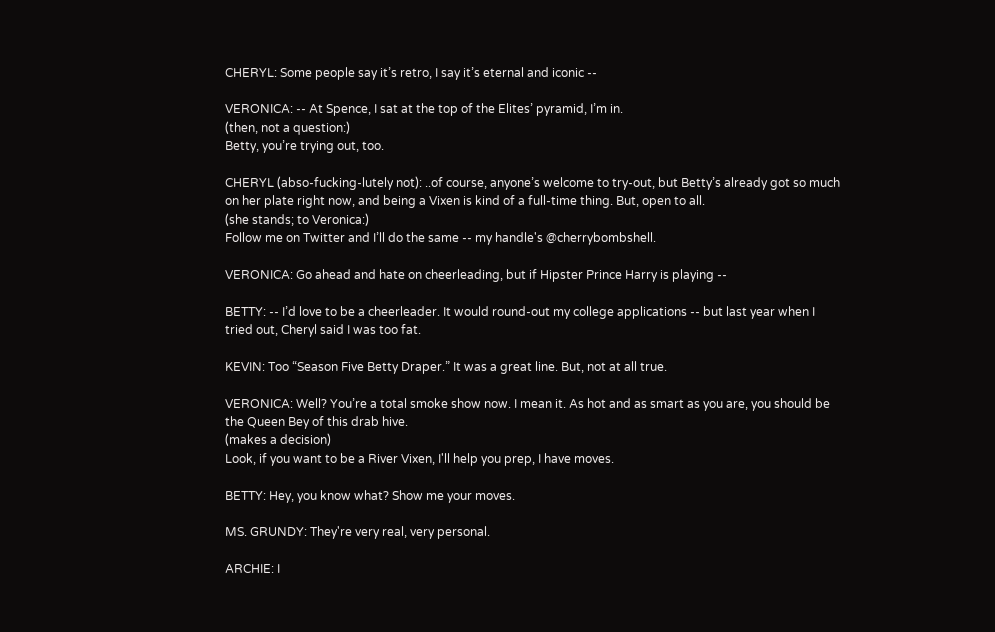CHERYL: Some people say it’s retro, I say it’s eternal and iconic --

VERONICA: -- At Spence, I sat at the top of the Elites’ pyramid, I’m in.
(then, not a question:)
Betty, you’re trying out, too.

CHERYL (abso-fucking-lutely not): ..of course, anyone’s welcome to try-out, but Betty’s already got so much on her plate right now, and being a Vixen is kind of a full-time thing. But, open to all.
(she stands; to Veronica:)
Follow me on Twitter and I’ll do the same -- my handle's @cherrybombshell.

VERONICA: Go ahead and hate on cheerleading, but if Hipster Prince Harry is playing --

BETTY: -- I’d love to be a cheerleader. It would round-out my college applications -- but last year when I tried out, Cheryl said I was too fat.

KEVIN: Too “Season Five Betty Draper.” It was a great line. But, not at all true.

VERONICA: Well? You’re a total smoke show now. I mean it. As hot and as smart as you are, you should be the Queen Bey of this drab hive.
(makes a decision)
Look, if you want to be a River Vixen, I'll help you prep, I have moves.

BETTY: Hey, you know what? Show me your moves.

MS. GRUNDY: They're very real, very personal.

ARCHIE: I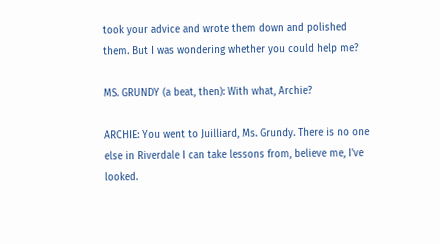took your advice and wrote them down and polished them. But I was wondering whether you could help me?

MS. GRUNDY (a beat, then): With what, Archie?

ARCHIE: You went to Juilliard, Ms. Grundy. There is no one else in Riverdale I can take lessons from, believe me, I've looked.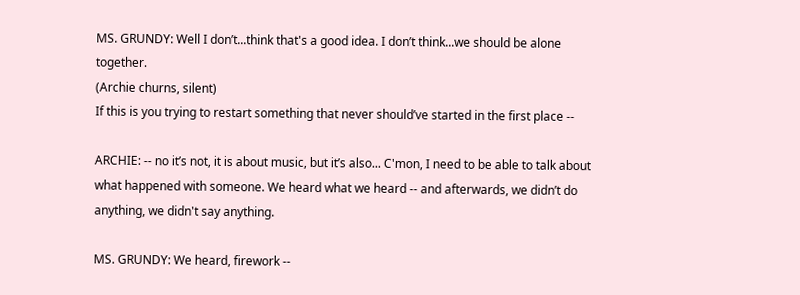MS. GRUNDY: Well I don’t...think that's a good idea. I don’t think...we should be alone together.
(Archie churns, silent)
If this is you trying to restart something that never should’ve started in the first place --

ARCHIE: -- no it’s not, it is about music, but it’s also... C'mon, I need to be able to talk about what happened with someone. We heard what we heard -- and afterwards, we didn’t do anything, we didn't say anything.

MS. GRUNDY: We heard, firework --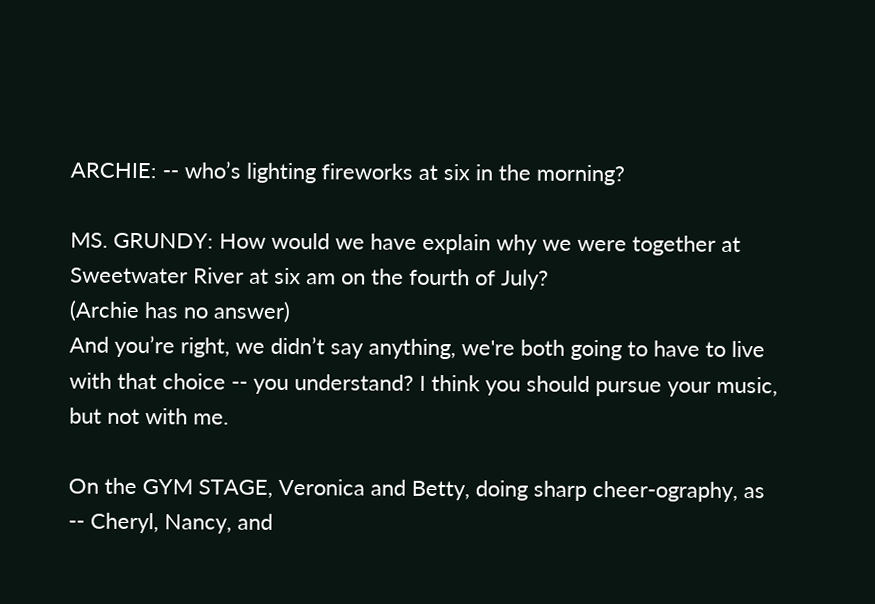ARCHIE: -- who’s lighting fireworks at six in the morning?

MS. GRUNDY: How would we have explain why we were together at Sweetwater River at six am on the fourth of July?
(Archie has no answer)
And you’re right, we didn’t say anything, we're both going to have to live with that choice -- you understand? I think you should pursue your music, but not with me.

On the GYM STAGE, Veronica and Betty, doing sharp cheer-ography, as -- Cheryl, Nancy, and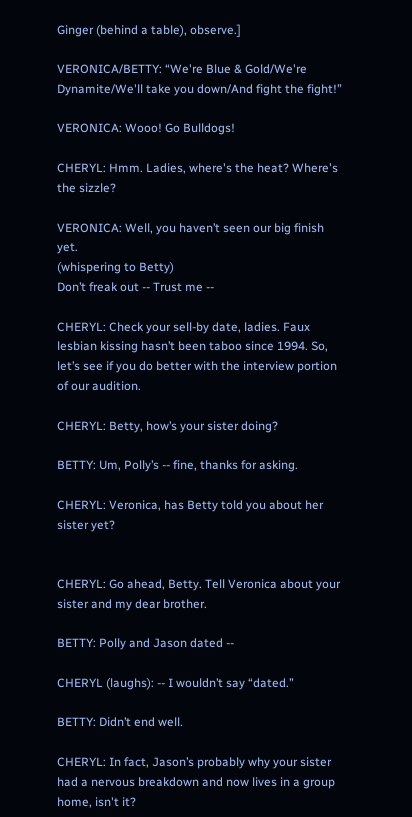Ginger (behind a table), observe.]

VERONICA/BETTY: “We're Blue & Gold/We're Dynamite/We'll take you down/And fight the fight!”

VERONICA: Wooo! Go Bulldogs!

CHERYL: Hmm. Ladies, where's the heat? Where's the sizzle?

VERONICA: Well, you haven’t seen our big finish yet.
(whispering to Betty)
Don’t freak out -- Trust me --

CHERYL: Check your sell-by date, ladies. Faux lesbian kissing hasn’t been taboo since 1994. So, let’s see if you do better with the interview portion of our audition.

CHERYL: Betty, how’s your sister doing?

BETTY: Um, Polly’s -- fine, thanks for asking.

CHERYL: Veronica, has Betty told you about her sister yet?


CHERYL: Go ahead, Betty. Tell Veronica about your sister and my dear brother.

BETTY: Polly and Jason dated --

CHERYL (laughs): -- I wouldn’t say “dated.”

BETTY: Didn’t end well.

CHERYL: In fact, Jason’s probably why your sister had a nervous breakdown and now lives in a group home, isn't it?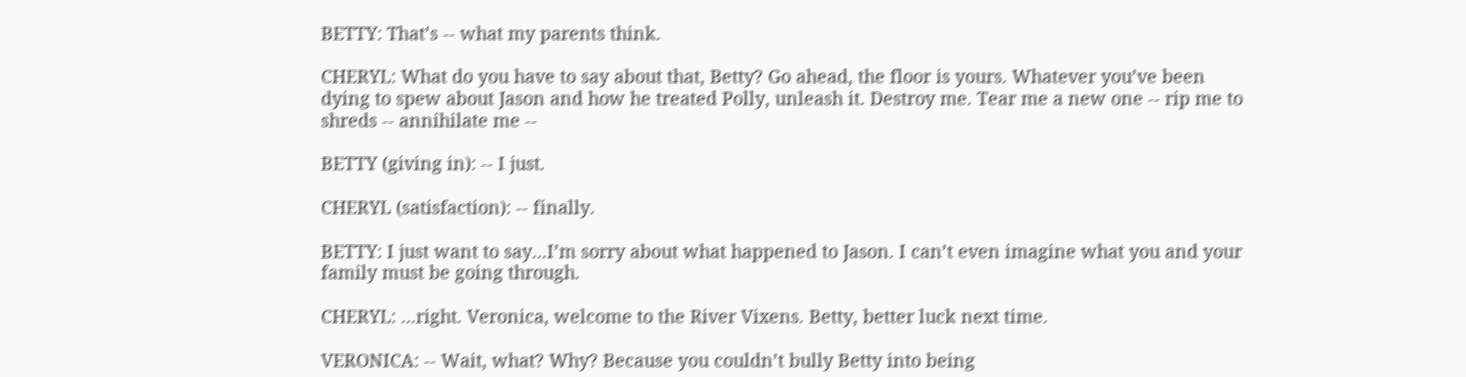BETTY: That’s -- what my parents think.

CHERYL: What do you have to say about that, Betty? Go ahead, the floor is yours. Whatever you’ve been dying to spew about Jason and how he treated Polly, unleash it. Destroy me. Tear me a new one -- rip me to shreds -- annihilate me --

BETTY (giving in): -- I just.

CHERYL (satisfaction): -- finally.

BETTY: I just want to say...I’m sorry about what happened to Jason. I can’t even imagine what you and your family must be going through.

CHERYL: ...right. Veronica, welcome to the River Vixens. Betty, better luck next time.

VERONICA: -- Wait, what? Why? Because you couldn’t bully Betty into being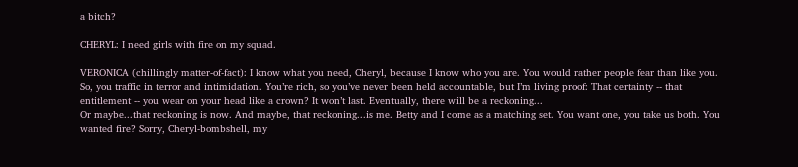a bitch?

CHERYL: I need girls with fire on my squad.

VERONICA (chillingly matter-of-fact): I know what you need, Cheryl, because I know who you are. You would rather people fear than like you. So, you traffic in terror and intimidation. You’re rich, so you’ve never been held accountable, but I’m living proof: That certainty -- that entitlement -- you wear on your head like a crown? It won’t last. Eventually, there will be a reckoning...
Or maybe...that reckoning is now. And maybe, that reckoning...is me. Betty and I come as a matching set. You want one, you take us both. You wanted fire? Sorry, Cheryl-bombshell, my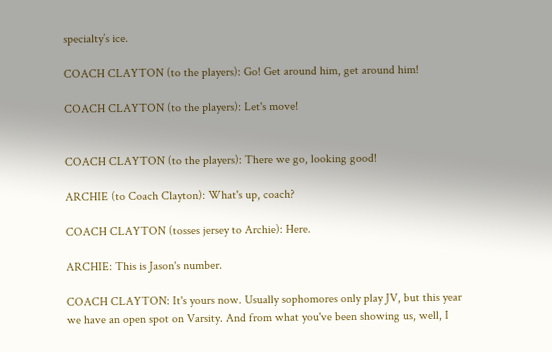specialty’s ice.

COACH CLAYTON (to the players): Go! Get around him, get around him!

COACH CLAYTON (to the players): Let's move!


COACH CLAYTON (to the players): There we go, looking good!

ARCHIE (to Coach Clayton): What's up, coach?

COACH CLAYTON (tosses jersey to Archie): Here.

ARCHIE: This is Jason's number.

COACH CLAYTON: It's yours now. Usually sophomores only play JV, but this year we have an open spot on Varsity. And from what you've been showing us, well, I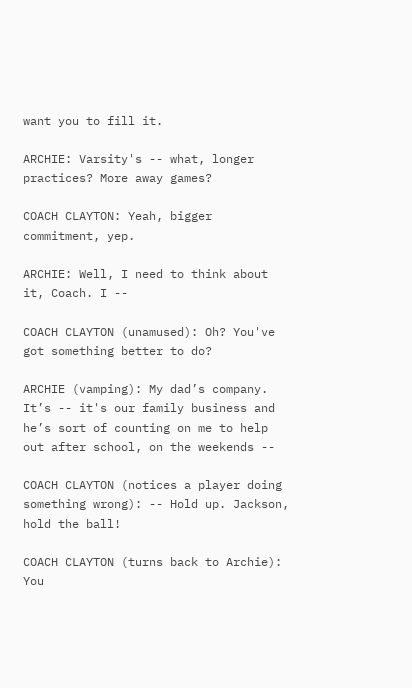want you to fill it.

ARCHIE: Varsity's -- what, longer practices? More away games?

COACH CLAYTON: Yeah, bigger commitment, yep.

ARCHIE: Well, I need to think about it, Coach. I --

COACH CLAYTON (unamused): Oh? You've got something better to do?

ARCHIE (vamping): My dad’s company. It’s -- it's our family business and he’s sort of counting on me to help out after school, on the weekends --

COACH CLAYTON (notices a player doing something wrong): -- Hold up. Jackson, hold the ball!

COACH CLAYTON (turns back to Archie): You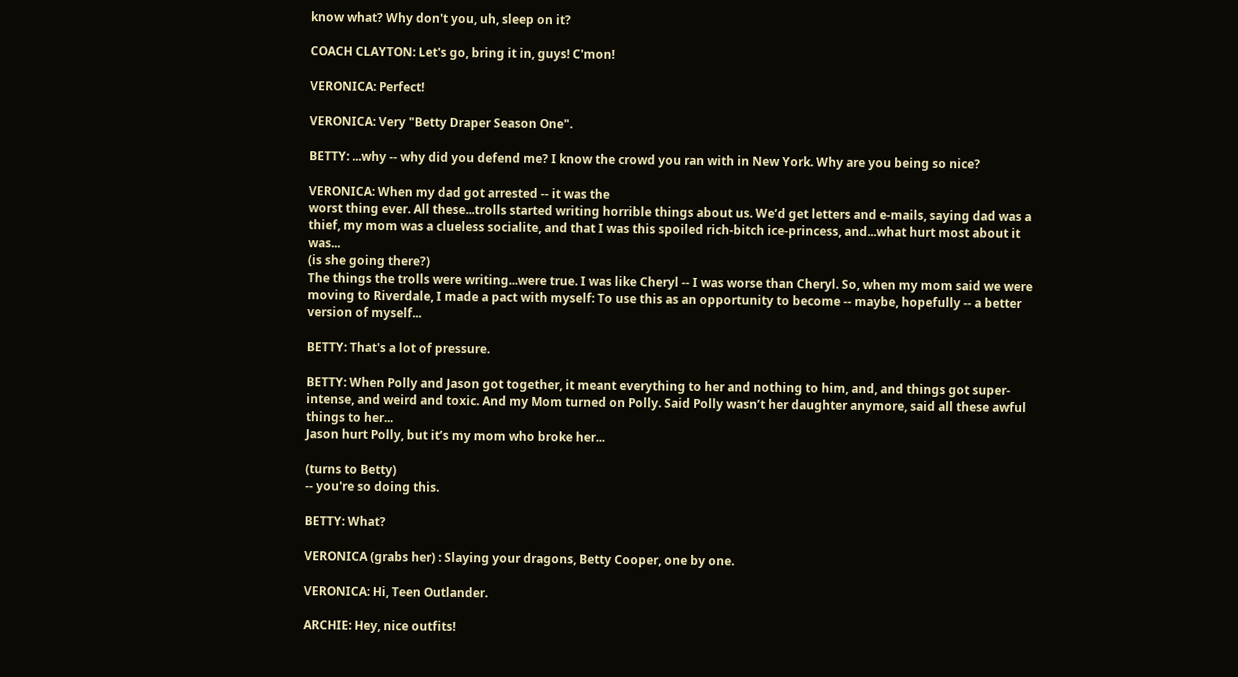know what? Why don't you, uh, sleep on it?

COACH CLAYTON: Let's go, bring it in, guys! C'mon!

VERONICA: Perfect!

VERONICA: Very "Betty Draper Season One".

BETTY: ...why -- why did you defend me? I know the crowd you ran with in New York. Why are you being so nice?

VERONICA: When my dad got arrested -- it was the
worst thing ever. All these...trolls started writing horrible things about us. We’d get letters and e-mails, saying dad was a thief, my mom was a clueless socialite, and that I was this spoiled rich-bitch ice-princess, and...what hurt most about it was...
(is she going there?)
The things the trolls were writing...were true. I was like Cheryl -- I was worse than Cheryl. So, when my mom said we were moving to Riverdale, I made a pact with myself: To use this as an opportunity to become -- maybe, hopefully -- a better version of myself...

BETTY: That's a lot of pressure.

BETTY: When Polly and Jason got together, it meant everything to her and nothing to him, and, and things got super-intense, and weird and toxic. And my Mom turned on Polly. Said Polly wasn’t her daughter anymore, said all these awful things to her...
Jason hurt Polly, but it’s my mom who broke her...

(turns to Betty)
-- you're so doing this.

BETTY: What?

VERONICA (grabs her) : Slaying your dragons, Betty Cooper, one by one.

VERONICA: Hi, Teen Outlander.

ARCHIE: Hey, nice outfits!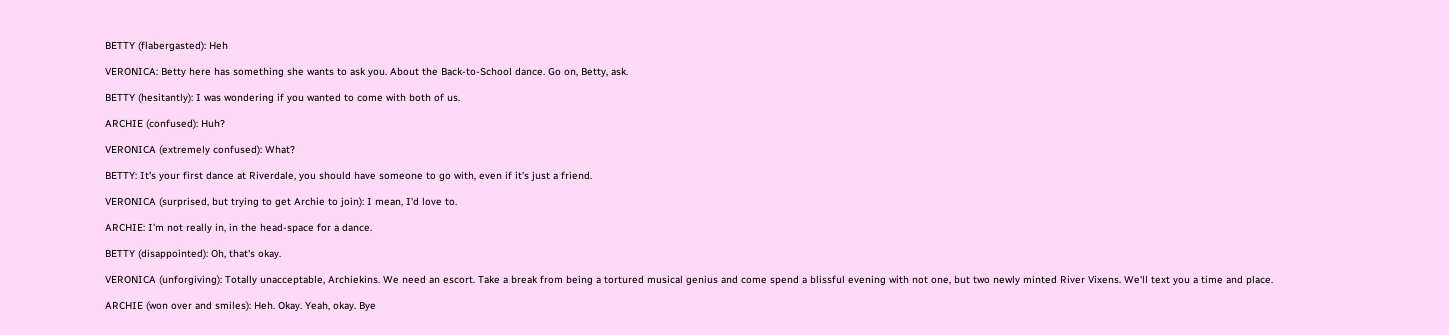BETTY (flabergasted): Heh

VERONICA: Betty here has something she wants to ask you. About the Back-to-School dance. Go on, Betty, ask.

BETTY (hesitantly): I was wondering if you wanted to come with both of us.

ARCHIE (confused): Huh?

VERONICA (extremely confused): What?

BETTY: It's your first dance at Riverdale, you should have someone to go with, even if it's just a friend.

VERONICA (surprised, but trying to get Archie to join): I mean, I'd love to.

ARCHIE: I’m not really in, in the head-space for a dance.

BETTY (disappointed): Oh, that's okay.

VERONICA (unforgiving): Totally unacceptable, Archiekins. We need an escort. Take a break from being a tortured musical genius and come spend a blissful evening with not one, but two newly minted River Vixens. We'll text you a time and place.

ARCHIE (won over and smiles): Heh. Okay. Yeah, okay. Bye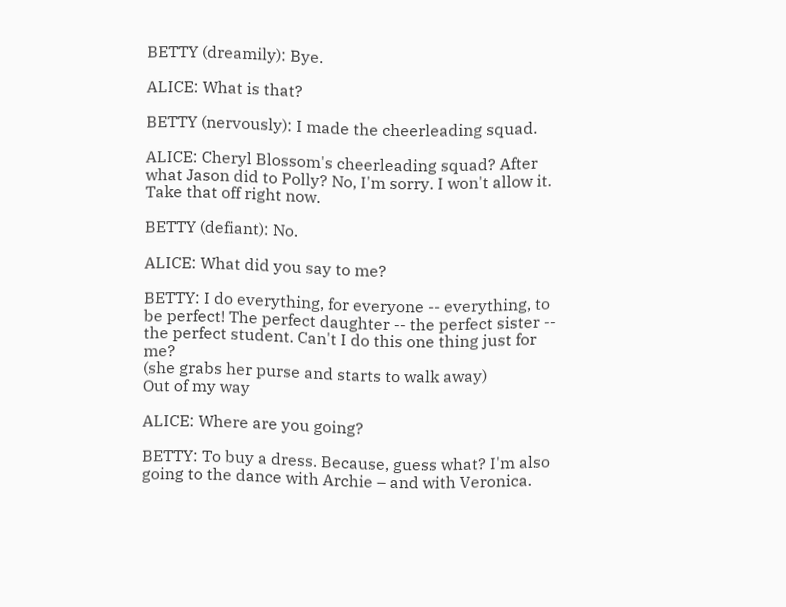BETTY (dreamily): Bye.

ALICE: What is that?

BETTY (nervously): I made the cheerleading squad.

ALICE: Cheryl Blossom's cheerleading squad? After what Jason did to Polly? No, I'm sorry. I won't allow it. Take that off right now.

BETTY (defiant): No.

ALICE: What did you say to me?

BETTY: I do everything, for everyone -- everything, to be perfect! The perfect daughter -- the perfect sister -- the perfect student. Can't I do this one thing just for me?
(she grabs her purse and starts to walk away)
Out of my way

ALICE: Where are you going?

BETTY: To buy a dress. Because, guess what? I'm also going to the dance with Archie – and with Veronica.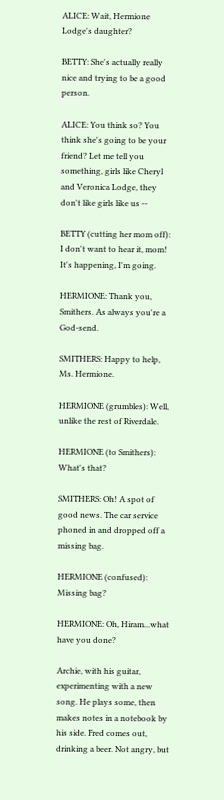ALICE: Wait, Hermione Lodge's daughter?

BETTY: She's actually really nice and trying to be a good person.

ALICE: You think so? You think she's going to be your friend? Let me tell you something, girls like Cheryl and Veronica Lodge, they don't like girls like us --

BETTY (cutting her mom off): I don't want to hear it, mom! It's happening, I'm going.

HERMIONE: Thank you, Smithers. As always you're a God-send.

SMITHERS: Happy to help, Ms. Hermione.

HERMIONE (grumbles): Well, unlike the rest of Riverdale.

HERMIONE (to Smithers): What's that?

SMITHERS: Oh! A spot of good news. The car service phoned in and dropped off a missing bag.

HERMIONE (confused): Missing bag?

HERMIONE: Oh, Hiram...what have you done?

Archie, with his guitar, experimenting with a new song. He plays some, then makes notes in a notebook by his side. Fred comes out, drinking a beer. Not angry, but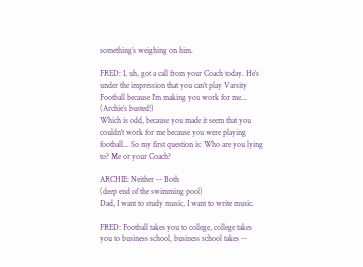something’s weighing on him.

FRED: I, uh, got a call from your Coach today. He’s under the impression that you can’t play Varsity Football because I’m making you work for me...
(Archie’s busted!)
Which is odd, because you made it seem that you couldn't work for me because you were playing football... So my first question is: Who are you lying to? Me or your Coach?

ARCHIE: Neither -- Both
(deep end of the swimming pool)
Dad, I want to study music, I want to write music.

FRED: Football takes you to college, college takes you to business school, business school takes --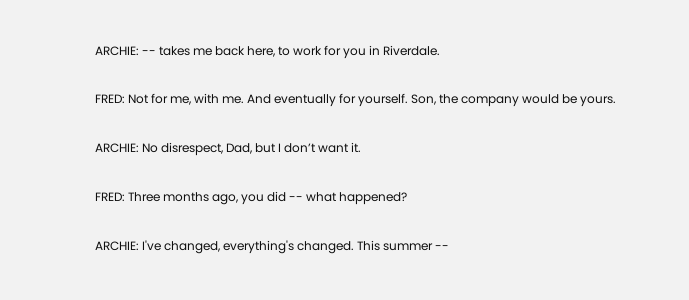ARCHIE: -- takes me back here, to work for you in Riverdale.

FRED: Not for me, with me. And eventually for yourself. Son, the company would be yours.

ARCHIE: No disrespect, Dad, but I don’t want it.

FRED: Three months ago, you did -- what happened?

ARCHIE: I've changed, everything's changed. This summer --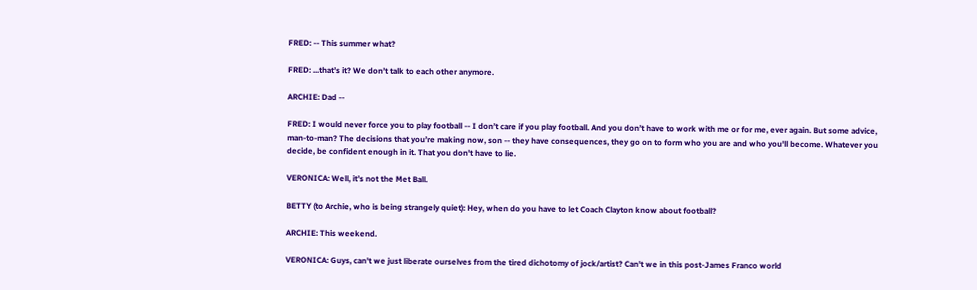FRED: -- This summer what?

FRED: ...that’s it? We don’t talk to each other anymore.

ARCHIE: Dad --

FRED: I would never force you to play football -- I don’t care if you play football. And you don’t have to work with me or for me, ever again. But some advice, man-to-man? The decisions that you’re making now, son -- they have consequences, they go on to form who you are and who you'll become. Whatever you decide, be confident enough in it. That you don't have to lie.

VERONICA: Well, it’s not the Met Ball.

BETTY (to Archie, who is being strangely quiet): Hey, when do you have to let Coach Clayton know about football?

ARCHIE: This weekend.

VERONICA: Guys, can't we just liberate ourselves from the tired dichotomy of jock/artist? Can't we in this post-James Franco world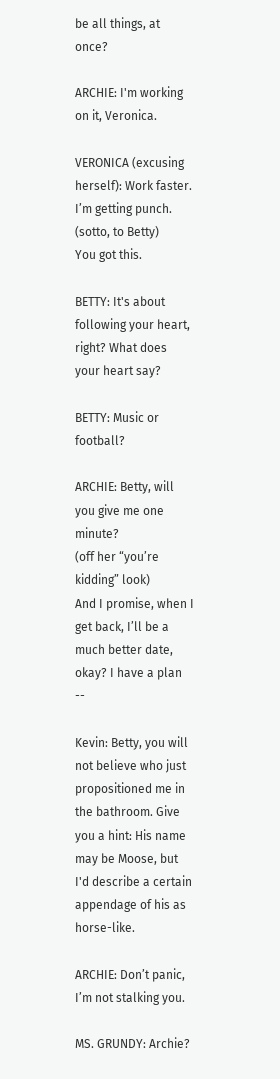be all things, at once?

ARCHIE: I'm working on it, Veronica.

VERONICA (excusing herself): Work faster. I’m getting punch. (sotto, to Betty)
You got this.

BETTY: It's about following your heart, right? What does your heart say?

BETTY: Music or football?

ARCHIE: Betty, will you give me one minute?
(off her “you’re kidding” look)
And I promise, when I get back, I’ll be a much better date, okay? I have a plan --

Kevin: Betty, you will not believe who just propositioned me in the bathroom. Give you a hint: His name may be Moose, but I'd describe a certain appendage of his as horse-like.

ARCHIE: Don’t panic, I’m not stalking you.

MS. GRUNDY: Archie?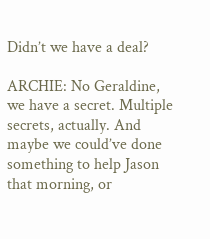Didn’t we have a deal?

ARCHIE: No Geraldine, we have a secret. Multiple secrets, actually. And maybe we could’ve done something to help Jason that morning, or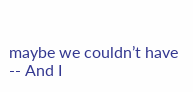maybe we couldn’t have -- And I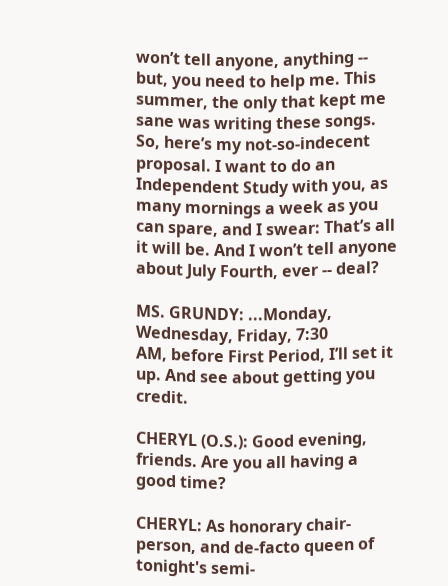won’t tell anyone, anything -- but, you need to help me. This summer, the only that kept me sane was writing these songs. So, here’s my not-so-indecent proposal. I want to do an Independent Study with you, as many mornings a week as you can spare, and I swear: That’s all it will be. And I won’t tell anyone about July Fourth, ever -- deal?

MS. GRUNDY: ...Monday, Wednesday, Friday, 7:30
AM, before First Period, I’ll set it up. And see about getting you credit.

CHERYL (O.S.): Good evening, friends. Are you all having a good time?

CHERYL: As honorary chair-person, and de-facto queen of tonight's semi-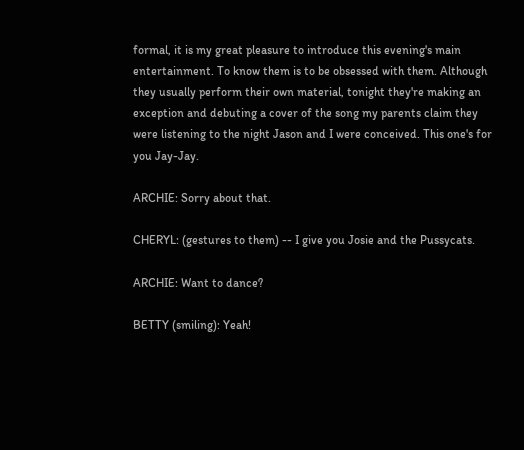formal, it is my great pleasure to introduce this evening's main entertainment. To know them is to be obsessed with them. Although they usually perform their own material, tonight they're making an exception and debuting a cover of the song my parents claim they were listening to the night Jason and I were conceived. This one's for you Jay-Jay.

ARCHIE: Sorry about that.

CHERYL: (gestures to them) -- I give you Josie and the Pussycats.

ARCHIE: Want to dance?

BETTY (smiling): Yeah!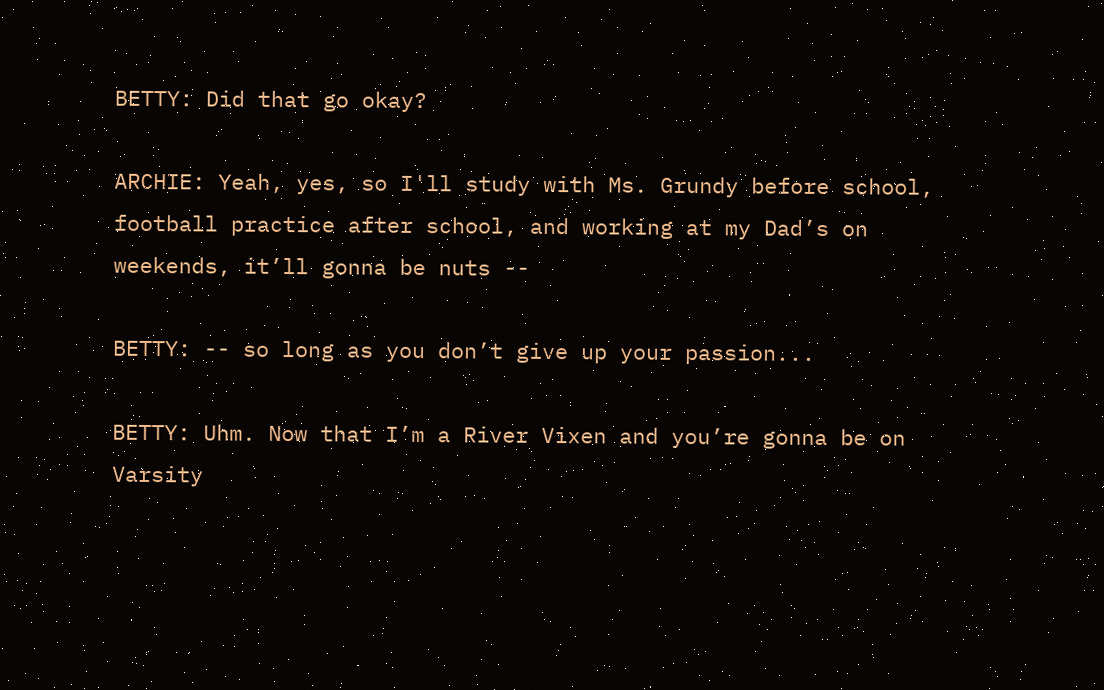BETTY: Did that go okay?

ARCHIE: Yeah, yes, so I'll study with Ms. Grundy before school, football practice after school, and working at my Dad’s on weekends, it’ll gonna be nuts --

BETTY: -- so long as you don’t give up your passion...

BETTY: Uhm. Now that I’m a River Vixen and you’re gonna be on Varsity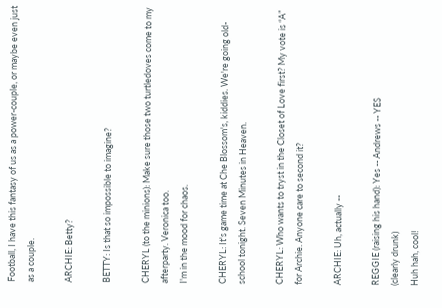Football, I have this fantasy of us as a power-couple, or maybe even just as a couple.

ARCHIE: Betty?

BETTY: Is that so impossible to imagine?

CHERYL (to the minions): Make sure those two turtledoves come to my afterparty. Veronica too.
I'm in the mood for chaos.

CHERYL: It's game time at Che Blossom's, kiddies. We're going old-school tonight. Seven Minutes in Heaven.

CHERYL: Who wants to tryst in the Closet of Love first? My vote is “A” for Archie. Anyone care to second it?

ARCHIE: Uh, actually --

REGGIE (raising his hand): Yes -- Andrews -- YES
(clearly drunk)
Huh hah, cool!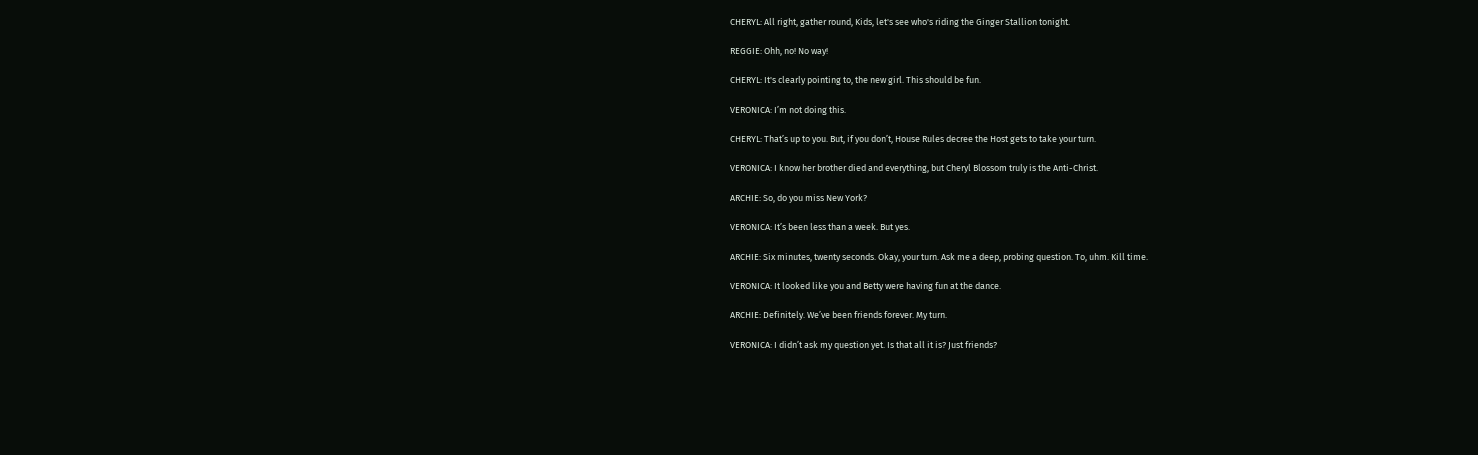CHERYL: All right, gather round, Kids, let's see who's riding the Ginger Stallion tonight.

REGGIE: Ohh, no! No way!

CHERYL: It's clearly pointing to, the new girl. This should be fun.

VERONICA: I’m not doing this.

CHERYL: That’s up to you. But, if you don’t, House Rules decree the Host gets to take your turn.

VERONICA: I know her brother died and everything, but Cheryl Blossom truly is the Anti-Christ.

ARCHIE: So, do you miss New York?

VERONICA: It’s been less than a week. But yes.

ARCHIE: Six minutes, twenty seconds. Okay, your turn. Ask me a deep, probing question. To, uhm. Kill time.

VERONICA: It looked like you and Betty were having fun at the dance.

ARCHIE: Definitely. We’ve been friends forever. My turn.

VERONICA: I didn’t ask my question yet. Is that all it is? Just friends?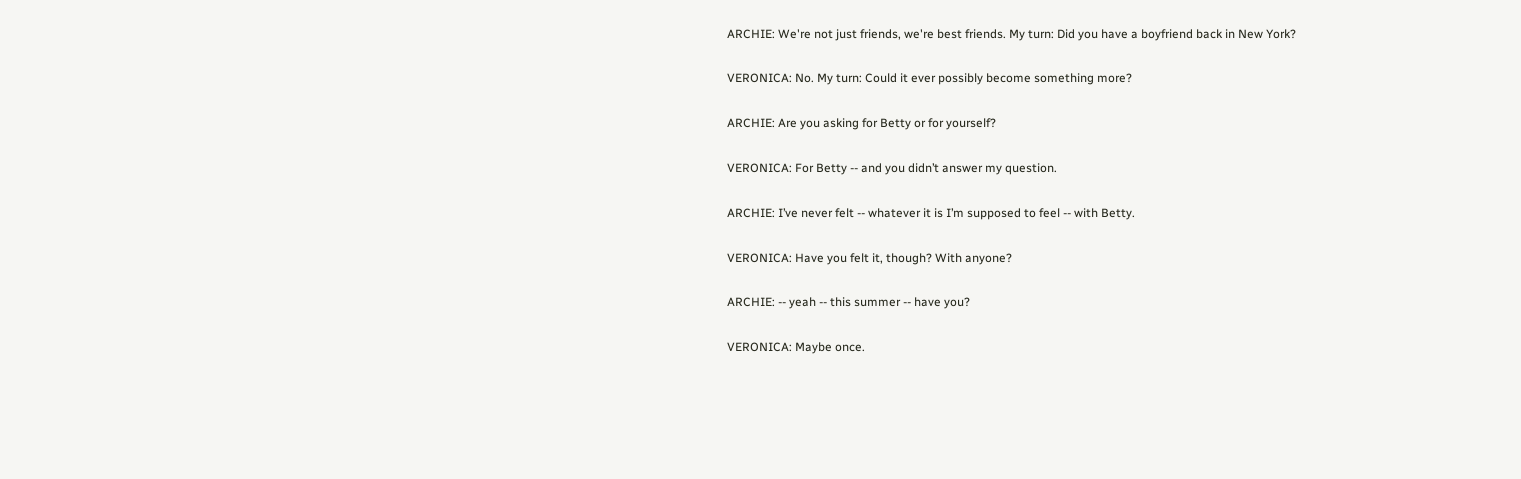ARCHIE: We're not just friends, we're best friends. My turn: Did you have a boyfriend back in New York?

VERONICA: No. My turn: Could it ever possibly become something more?

ARCHIE: Are you asking for Betty or for yourself?

VERONICA: For Betty -- and you didn’t answer my question.

ARCHIE: I’ve never felt -- whatever it is I’m supposed to feel -- with Betty.

VERONICA: Have you felt it, though? With anyone?

ARCHIE: -- yeah -- this summer -- have you?

VERONICA: Maybe once.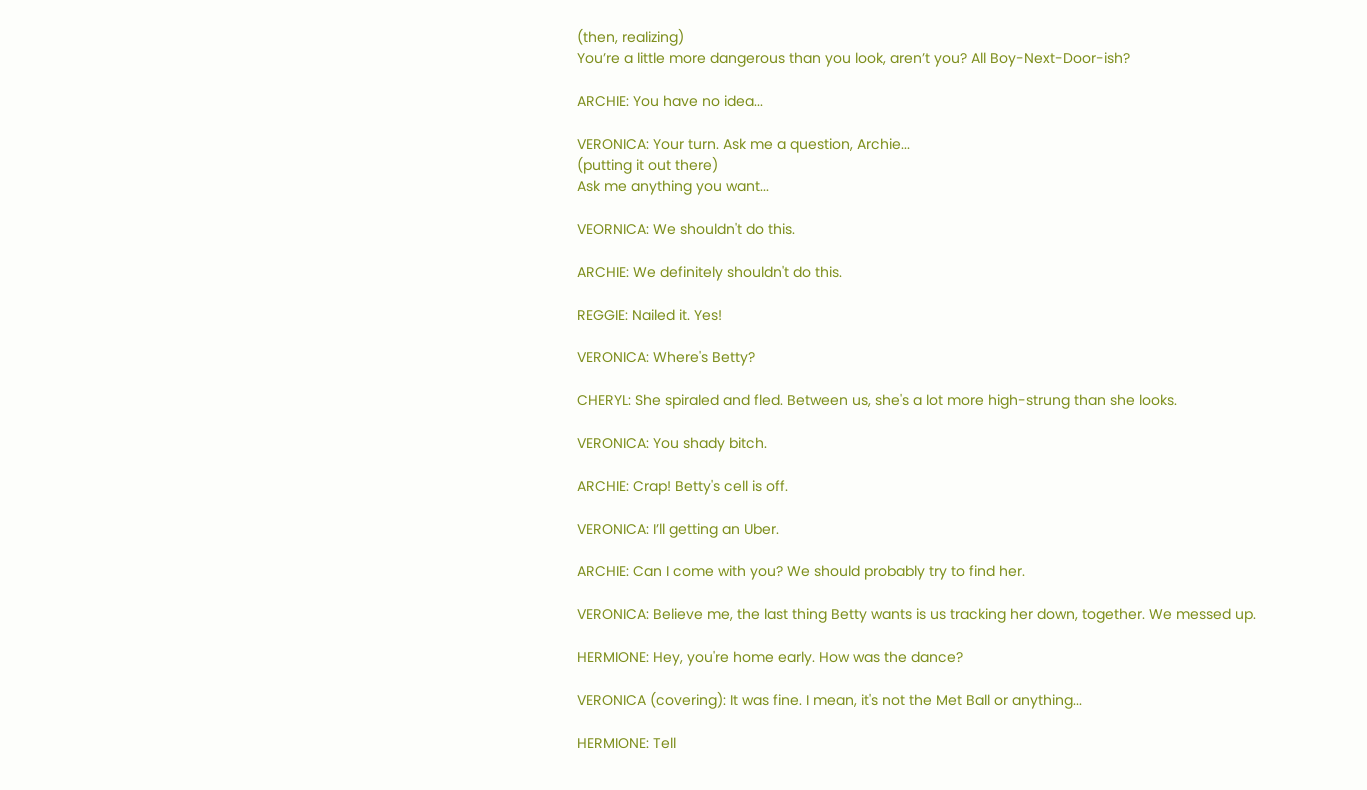(then, realizing)
You’re a little more dangerous than you look, aren’t you? All Boy-Next-Door-ish?

ARCHIE: You have no idea...

VERONICA: Your turn. Ask me a question, Archie...
(putting it out there)
Ask me anything you want...

VEORNICA: We shouldn't do this.

ARCHIE: We definitely shouldn't do this.

REGGIE: Nailed it. Yes!

VERONICA: Where's Betty?

CHERYL: She spiraled and fled. Between us, she's a lot more high-strung than she looks.

VERONICA: You shady bitch.

ARCHIE: Crap! Betty's cell is off.

VERONICA: I’ll getting an Uber.

ARCHIE: Can I come with you? We should probably try to find her.

VERONICA: Believe me, the last thing Betty wants is us tracking her down, together. We messed up.

HERMIONE: Hey, you're home early. How was the dance?

VERONICA (covering): It was fine. I mean, it's not the Met Ball or anything...

HERMIONE: Tell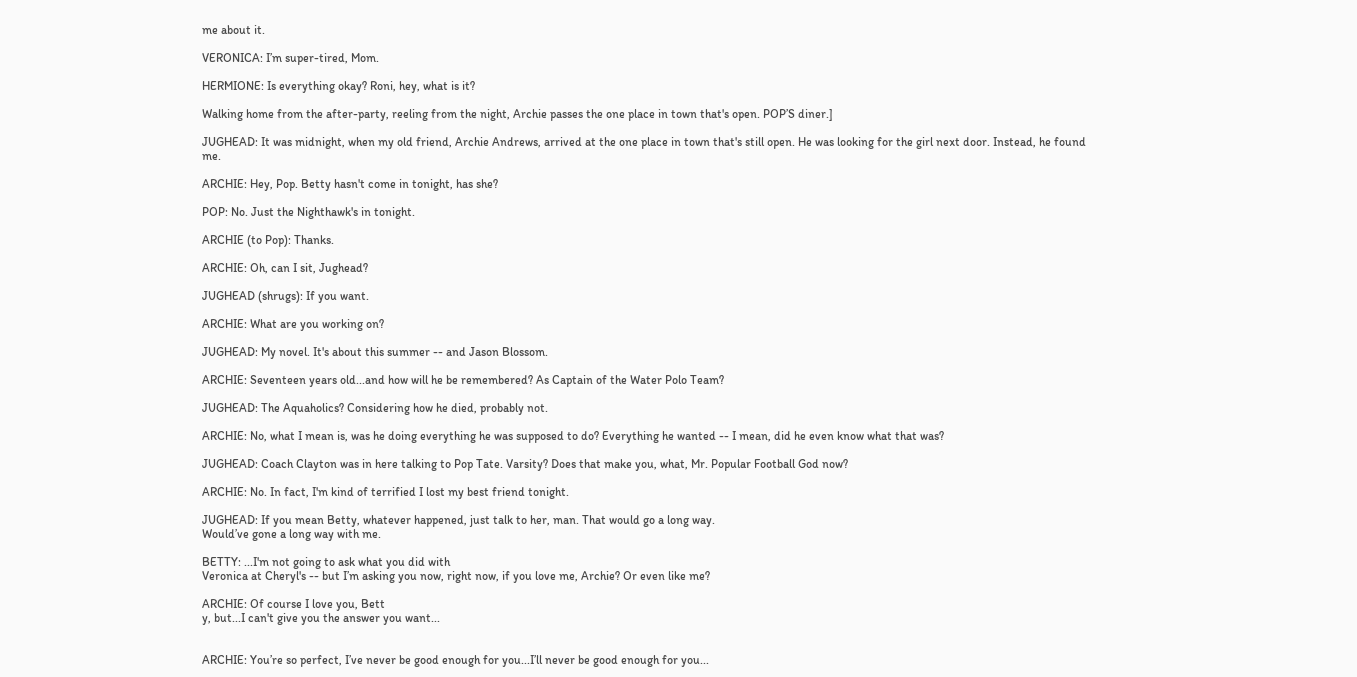me about it.

VERONICA: I’m super-tired, Mom.

HERMIONE: Is everything okay? Roni, hey, what is it?

Walking home from the after-party, reeling from the night, Archie passes the one place in town that's open. POP’S diner.]

JUGHEAD: It was midnight, when my old friend, Archie Andrews, arrived at the one place in town that's still open. He was looking for the girl next door. Instead, he found me.

ARCHIE: Hey, Pop. Betty hasn't come in tonight, has she?

POP: No. Just the Nighthawk's in tonight.

ARCHIE (to Pop): Thanks.

ARCHIE: Oh, can I sit, Jughead?

JUGHEAD (shrugs): If you want.

ARCHIE: What are you working on?

JUGHEAD: My novel. It's about this summer -- and Jason Blossom.

ARCHIE: Seventeen years old...and how will he be remembered? As Captain of the Water Polo Team?

JUGHEAD: The Aquaholics? Considering how he died, probably not.

ARCHIE: No, what I mean is, was he doing everything he was supposed to do? Everything he wanted -- I mean, did he even know what that was?

JUGHEAD: Coach Clayton was in here talking to Pop Tate. Varsity? Does that make you, what, Mr. Popular Football God now?

ARCHIE: No. In fact, I'm kind of terrified I lost my best friend tonight.

JUGHEAD: If you mean Betty, whatever happened, just talk to her, man. That would go a long way.
Would’ve gone a long way with me.

BETTY: ...I'm not going to ask what you did with
Veronica at Cheryl's -- but I’m asking you now, right now, if you love me, Archie? Or even like me?

ARCHIE: Of course I love you, Bett
y, but...I can't give you the answer you want...


ARCHIE: You’re so perfect, I’ve never be good enough for you...I’ll never be good enough for you...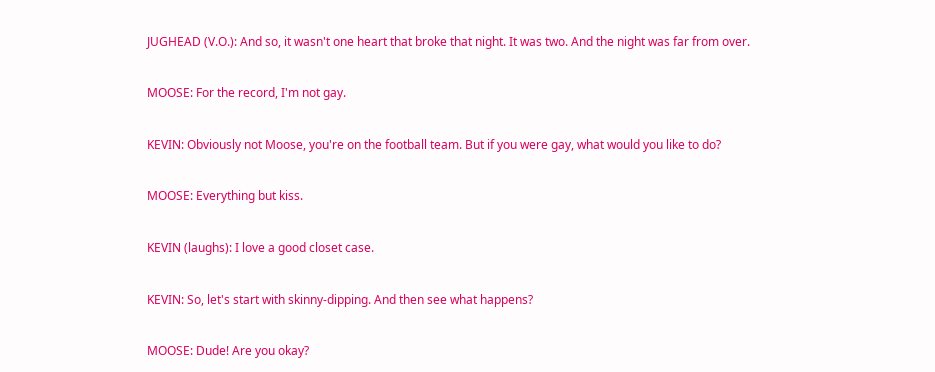JUGHEAD (V.O.): And so, it wasn't one heart that broke that night. It was two. And the night was far from over.

MOOSE: For the record, I'm not gay.

KEVIN: Obviously not Moose, you're on the football team. But if you were gay, what would you like to do?

MOOSE: Everything but kiss.

KEVIN (laughs): I love a good closet case.

KEVIN: So, let's start with skinny-dipping. And then see what happens?

MOOSE: Dude! Are you okay?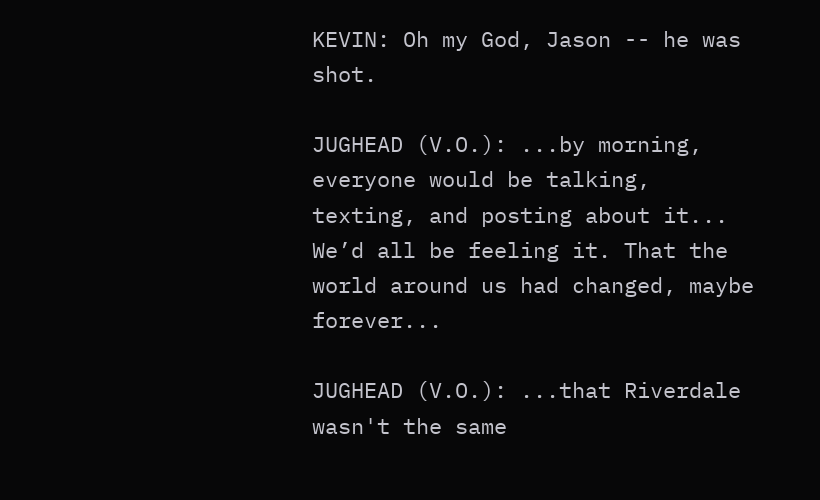KEVIN: Oh my God, Jason -- he was shot.

JUGHEAD (V.O.): ...by morning, everyone would be talking,
texting, and posting about it... We’d all be feeling it. That the world around us had changed, maybe forever...

JUGHEAD (V.O.): ...that Riverdale wasn't the same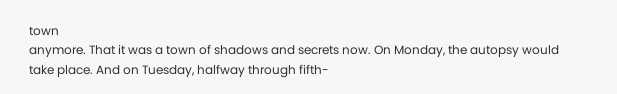town
anymore. That it was a town of shadows and secrets now. On Monday, the autopsy would take place. And on Tuesday, halfway through fifth-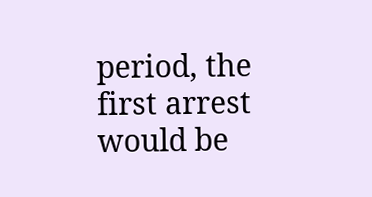period, the first arrest would be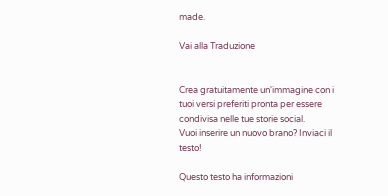made.

Vai alla Traduzione


Crea gratuitamente un'immagine con i tuoi versi preferiti pronta per essere condivisa nelle tue storie social.
Vuoi inserire un nuovo brano? Inviaci il testo!

Questo testo ha informazioni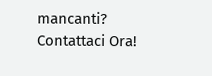mancanti? Contattaci Ora!